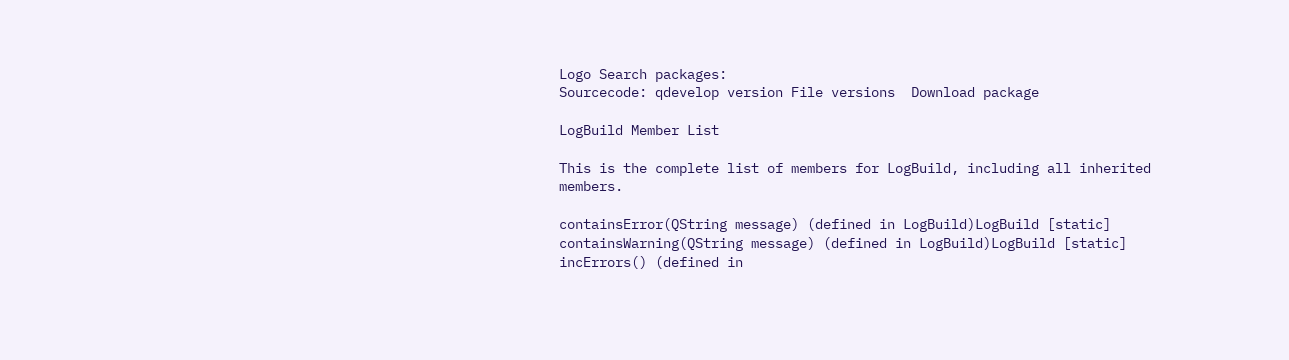Logo Search packages:
Sourcecode: qdevelop version File versions  Download package

LogBuild Member List

This is the complete list of members for LogBuild, including all inherited members.

containsError(QString message) (defined in LogBuild)LogBuild [static]
containsWarning(QString message) (defined in LogBuild)LogBuild [static]
incErrors() (defined in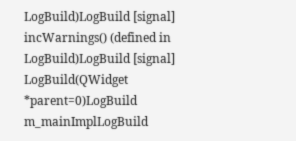LogBuild)LogBuild [signal]
incWarnings() (defined in LogBuild)LogBuild [signal]
LogBuild(QWidget *parent=0)LogBuild
m_mainImplLogBuild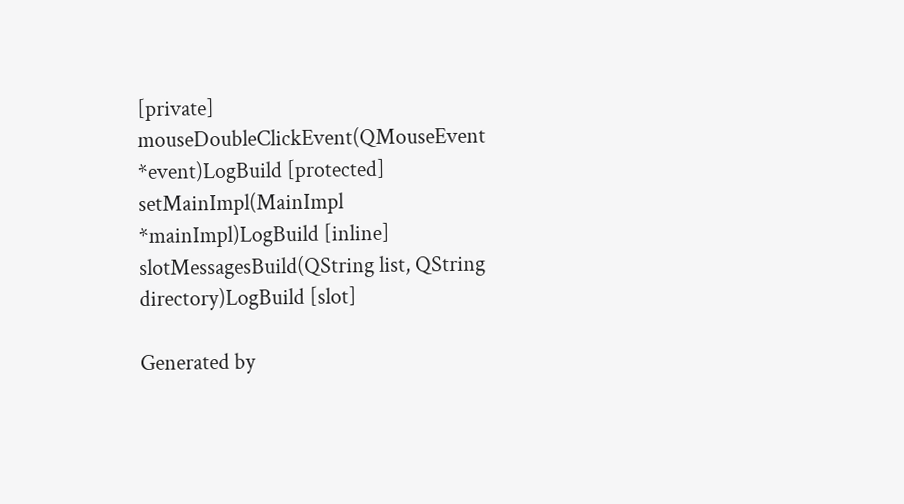[private]
mouseDoubleClickEvent(QMouseEvent *event)LogBuild [protected]
setMainImpl(MainImpl *mainImpl)LogBuild [inline]
slotMessagesBuild(QString list, QString directory)LogBuild [slot]

Generated by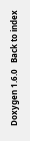Doxygen 1.6.0   Back to index